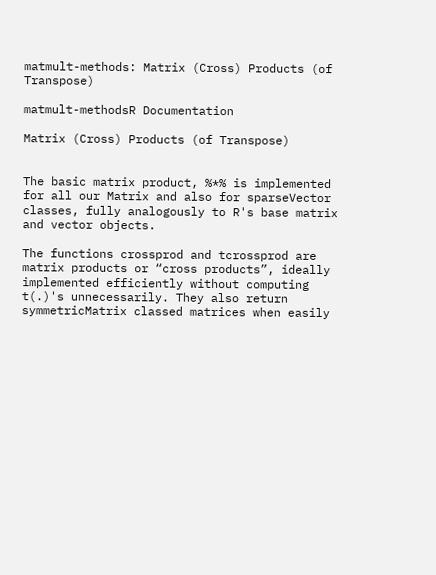matmult-methods: Matrix (Cross) Products (of Transpose)

matmult-methodsR Documentation

Matrix (Cross) Products (of Transpose)


The basic matrix product, %*% is implemented for all our Matrix and also for sparseVector classes, fully analogously to R's base matrix and vector objects.

The functions crossprod and tcrossprod are matrix products or “cross products”, ideally implemented efficiently without computing t(.)'s unnecessarily. They also return symmetricMatrix classed matrices when easily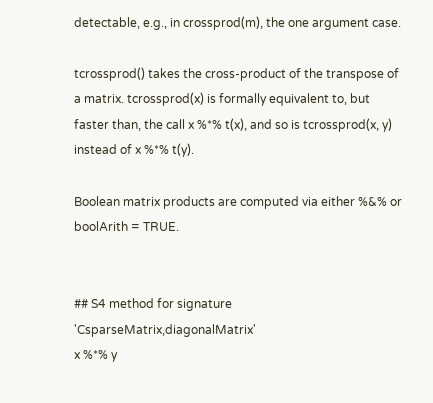detectable, e.g., in crossprod(m), the one argument case.

tcrossprod() takes the cross-product of the transpose of a matrix. tcrossprod(x) is formally equivalent to, but faster than, the call x %*% t(x), and so is tcrossprod(x, y) instead of x %*% t(y).

Boolean matrix products are computed via either %&% or boolArith = TRUE.


## S4 method for signature 'CsparseMatrix,diagonalMatrix'
x %*% y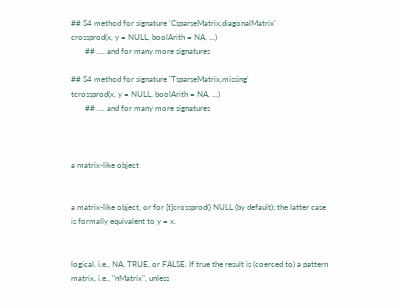## S4 method for signature 'CsparseMatrix,diagonalMatrix'
crossprod(x, y = NULL, boolArith = NA, ...)
       ## .... and for many more signatures

## S4 method for signature 'TsparseMatrix,missing'
tcrossprod(x, y = NULL, boolArith = NA, ...)
       ## .... and for many more signatures



a matrix-like object


a matrix-like object, or for [t]crossprod() NULL (by default); the latter case is formally equivalent to y = x.


logical, i.e., NA, TRUE, or FALSE. If true the result is (coerced to) a pattern matrix, i.e., "nMatrix", unless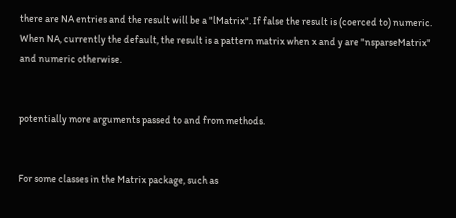there are NA entries and the result will be a "lMatrix". If false the result is (coerced to) numeric. When NA, currently the default, the result is a pattern matrix when x and y are "nsparseMatrix" and numeric otherwise.


potentially more arguments passed to and from methods.


For some classes in the Matrix package, such as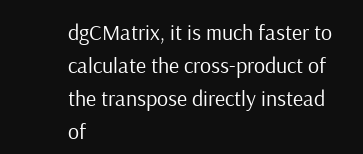dgCMatrix, it is much faster to calculate the cross-product of the transpose directly instead of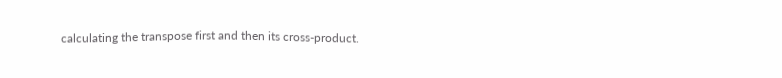calculating the transpose first and then its cross-product.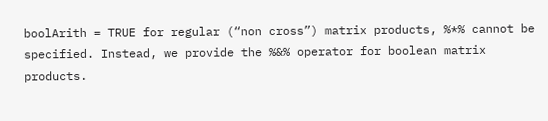boolArith = TRUE for regular (“non cross”) matrix products, %*% cannot be specified. Instead, we provide the %&% operator for boolean matrix products.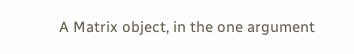A Matrix object, in the one argument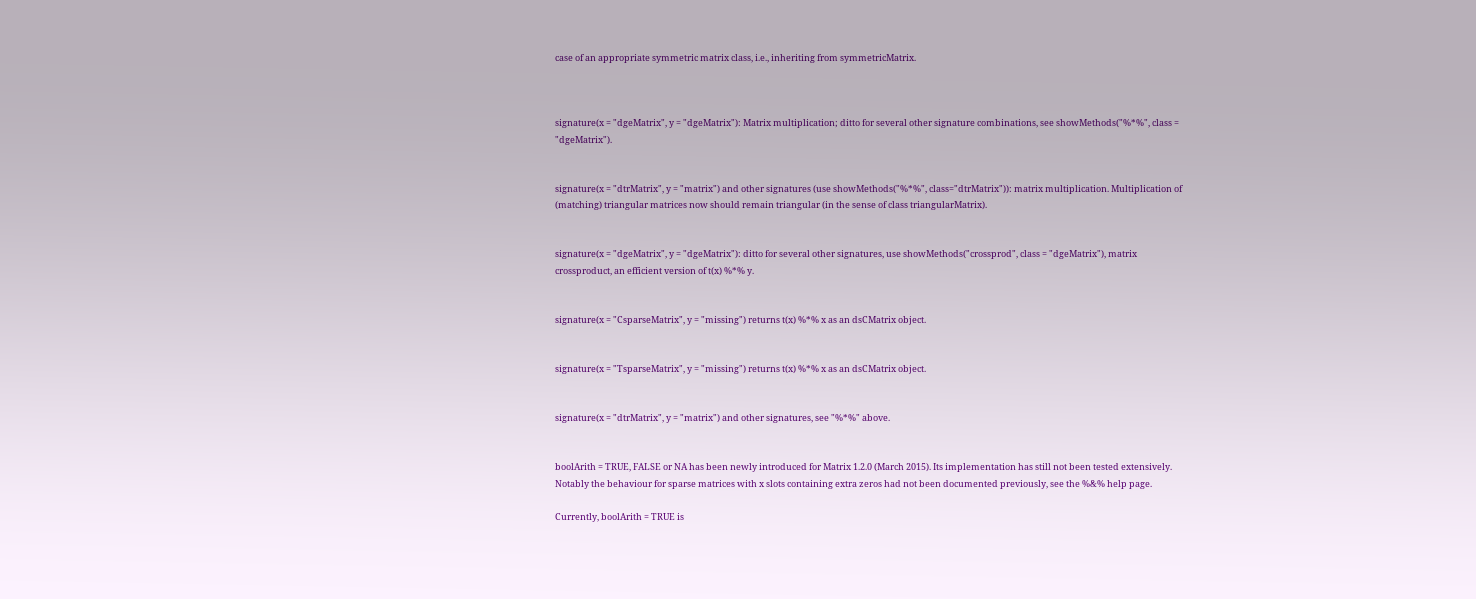case of an appropriate symmetric matrix class, i.e., inheriting from symmetricMatrix.



signature(x = "dgeMatrix", y = "dgeMatrix"): Matrix multiplication; ditto for several other signature combinations, see showMethods("%*%", class = "dgeMatrix").


signature(x = "dtrMatrix", y = "matrix") and other signatures (use showMethods("%*%", class="dtrMatrix")): matrix multiplication. Multiplication of (matching) triangular matrices now should remain triangular (in the sense of class triangularMatrix).


signature(x = "dgeMatrix", y = "dgeMatrix"): ditto for several other signatures, use showMethods("crossprod", class = "dgeMatrix"), matrix crossproduct, an efficient version of t(x) %*% y.


signature(x = "CsparseMatrix", y = "missing") returns t(x) %*% x as an dsCMatrix object.


signature(x = "TsparseMatrix", y = "missing") returns t(x) %*% x as an dsCMatrix object.


signature(x = "dtrMatrix", y = "matrix") and other signatures, see "%*%" above.


boolArith = TRUE, FALSE or NA has been newly introduced for Matrix 1.2.0 (March 2015). Its implementation has still not been tested extensively. Notably the behaviour for sparse matrices with x slots containing extra zeros had not been documented previously, see the %&% help page.

Currently, boolArith = TRUE is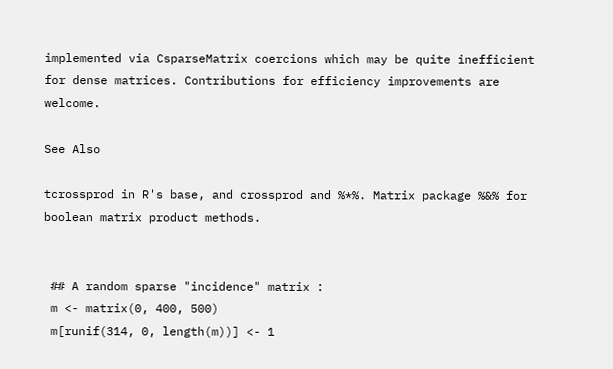implemented via CsparseMatrix coercions which may be quite inefficient for dense matrices. Contributions for efficiency improvements are welcome.

See Also

tcrossprod in R's base, and crossprod and %*%. Matrix package %&% for boolean matrix product methods.


 ## A random sparse "incidence" matrix :
 m <- matrix(0, 400, 500)
 m[runif(314, 0, length(m))] <- 1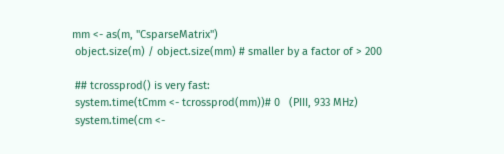mm <- as(m, "CsparseMatrix")
 object.size(m) / object.size(mm) # smaller by a factor of > 200

 ## tcrossprod() is very fast:
 system.time(tCmm <- tcrossprod(mm))# 0   (PIII, 933 MHz)
 system.time(cm <-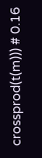crossprod(t(m))) # 0.16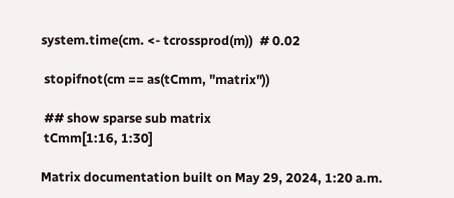system.time(cm. <- tcrossprod(m))  # 0.02

 stopifnot(cm == as(tCmm, "matrix"))

 ## show sparse sub matrix
 tCmm[1:16, 1:30]

Matrix documentation built on May 29, 2024, 1:20 a.m.